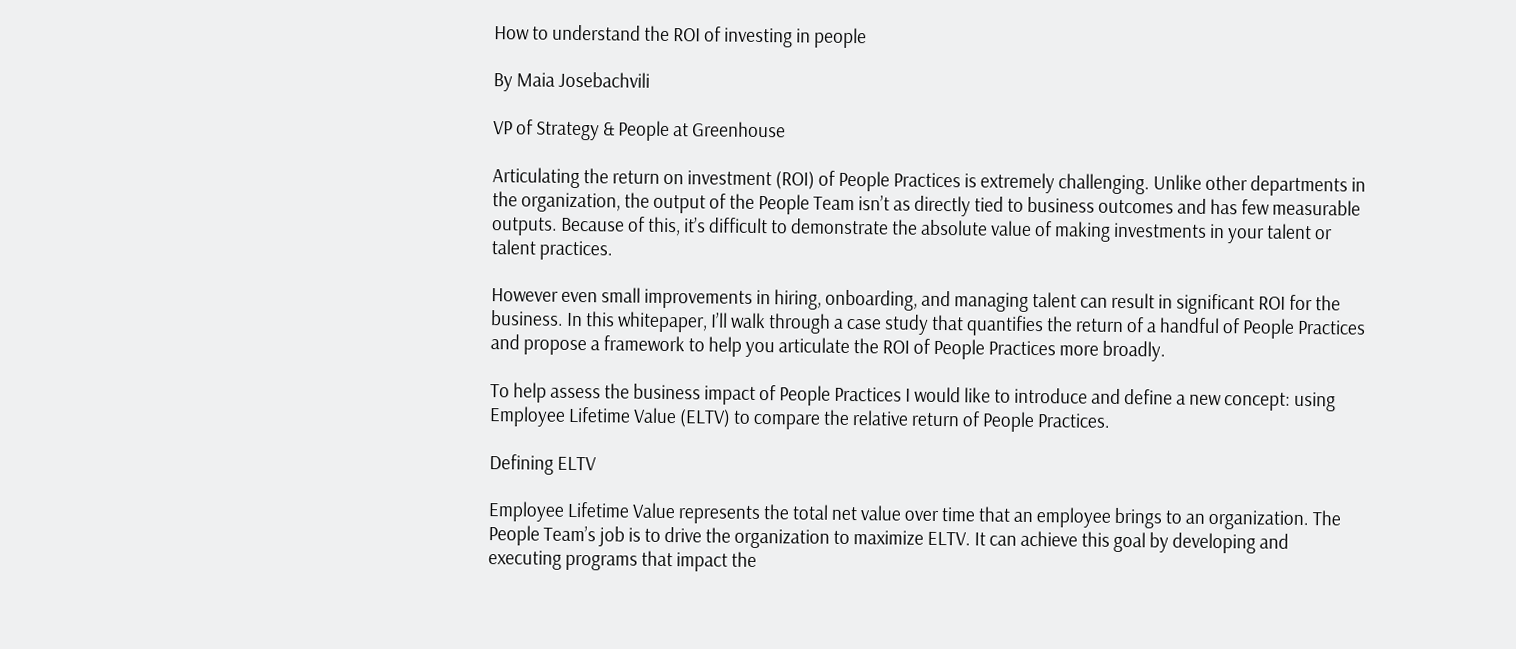How to understand the ROI of investing in people

By Maia Josebachvili

VP of Strategy & People at Greenhouse

Articulating the return on investment (ROI) of People Practices is extremely challenging. Unlike other departments in the organization, the output of the People Team isn’t as directly tied to business outcomes and has few measurable outputs. Because of this, it’s difficult to demonstrate the absolute value of making investments in your talent or talent practices.

However even small improvements in hiring, onboarding, and managing talent can result in significant ROI for the business. In this whitepaper, I’ll walk through a case study that quantifies the return of a handful of People Practices and propose a framework to help you articulate the ROI of People Practices more broadly.

To help assess the business impact of People Practices I would like to introduce and define a new concept: using Employee Lifetime Value (ELTV) to compare the relative return of People Practices.

Defining ELTV

Employee Lifetime Value represents the total net value over time that an employee brings to an organization. The People Team’s job is to drive the organization to maximize ELTV. It can achieve this goal by developing and executing programs that impact the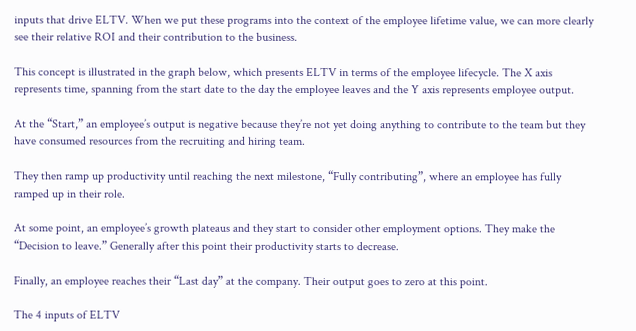inputs that drive ELTV. When we put these programs into the context of the employee lifetime value, we can more clearly see their relative ROI and their contribution to the business.

This concept is illustrated in the graph below, which presents ELTV in terms of the employee lifecycle. The X axis represents time, spanning from the start date to the day the employee leaves and the Y axis represents employee output.

At the “Start,” an employee’s output is negative because they’re not yet doing anything to contribute to the team but they have consumed resources from the recruiting and hiring team.

They then ramp up productivity until reaching the next milestone, “Fully contributing”, where an employee has fully ramped up in their role.

At some point, an employee’s growth plateaus and they start to consider other employment options. They make the “Decision to leave.” Generally after this point their productivity starts to decrease.

Finally, an employee reaches their “Last day” at the company. Their output goes to zero at this point.

The 4 inputs of ELTV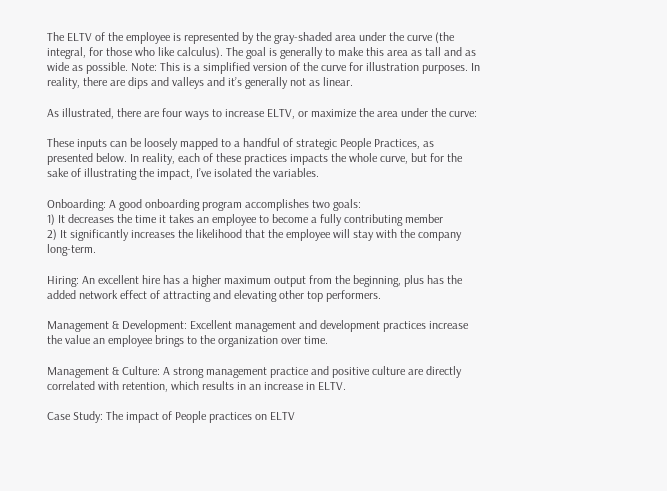The ELTV of the employee is represented by the gray-shaded area under the curve (the integral, for those who like calculus). The goal is generally to make this area as tall and as wide as possible. Note: This is a simplified version of the curve for illustration purposes. In reality, there are dips and valleys and it’s generally not as linear.

As illustrated, there are four ways to increase ELTV, or maximize the area under the curve:

These inputs can be loosely mapped to a handful of strategic People Practices, as presented below. In reality, each of these practices impacts the whole curve, but for the sake of illustrating the impact, I’ve isolated the variables.

Onboarding: A good onboarding program accomplishes two goals:
1) It decreases the time it takes an employee to become a fully contributing member
2) It significantly increases the likelihood that the employee will stay with the company long-term.

Hiring: An excellent hire has a higher maximum output from the beginning, plus has the added network effect of attracting and elevating other top performers.

Management & Development: Excellent management and development practices increase the value an employee brings to the organization over time.

Management & Culture: A strong management practice and positive culture are directly correlated with retention, which results in an increase in ELTV.

Case Study: The impact of People practices on ELTV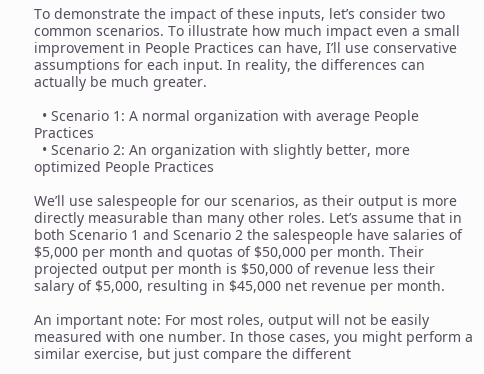To demonstrate the impact of these inputs, let’s consider two common scenarios. To illustrate how much impact even a small improvement in People Practices can have, I’ll use conservative assumptions for each input. In reality, the differences can actually be much greater.

  • Scenario 1: A normal organization with average People Practices
  • Scenario 2: An organization with slightly better, more optimized People Practices

We’ll use salespeople for our scenarios, as their output is more directly measurable than many other roles. Let’s assume that in both Scenario 1 and Scenario 2 the salespeople have salaries of $5,000 per month and quotas of $50,000 per month. Their projected output per month is $50,000 of revenue less their salary of $5,000, resulting in $45,000 net revenue per month.

An important note: For most roles, output will not be easily measured with one number. In those cases, you might perform a similar exercise, but just compare the different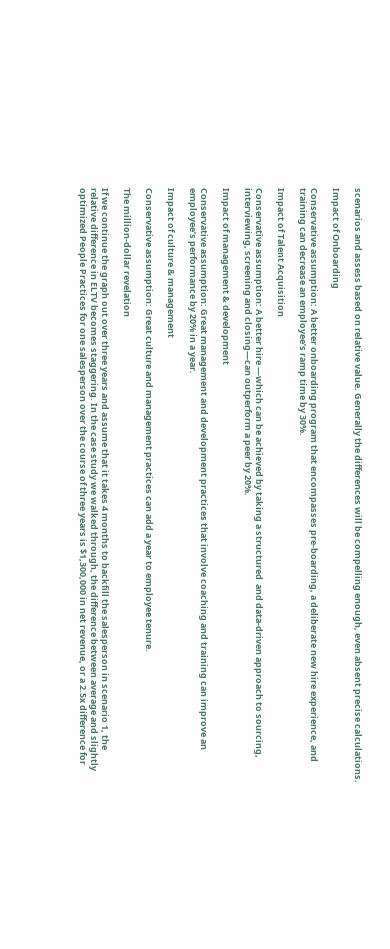scenarios and assess based on relative value. Generally the differences will be compelling enough, even absent precise calculations.

Impact of Onboarding

Conservative assumption: A better onboarding program that encompasses pre-boarding, a deliberate new hire experience, and training can decrease an employee’s ramp time by 30%.

Impact of Talent Acquisition

Conservative assumption: A better hire —which can be achieved by taking a structured  and data-driven approach to sourcing, interviewing, screening and closing—can outperform a peer by 20%.

Impact of management & development

Conservative assumption: Great management and development practices that involve coaching and training can improve an employee’s performance by 20% in a year.

Impact of culture & management

Conservative assumption: Great culture and management practices can add a year to employee tenure.

The million-dollar revelation

If we continue the graph out over three years and assume that it takes 4 months to backfill the salesperson in scenario 1, the relative difference in ELTV becomes staggering. In the case study we walked through, the difference between average and slightly optimized People Practices for one salesperson over the course of three years is $1,300,000 in net revenue, or a 2.5x difference for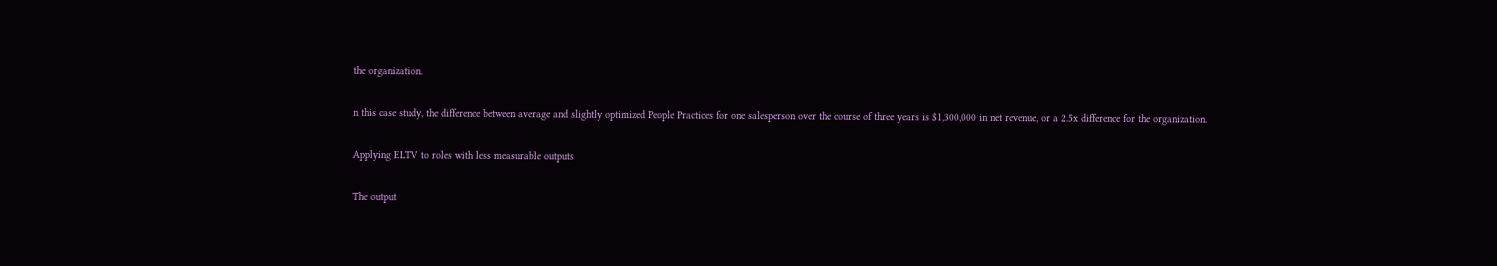the organization.

n this case study, the difference between average and slightly optimized People Practices for one salesperson over the course of three years is $1,300,000 in net revenue, or a 2.5x difference for the organization.

Applying ELTV to roles with less measurable outputs

The output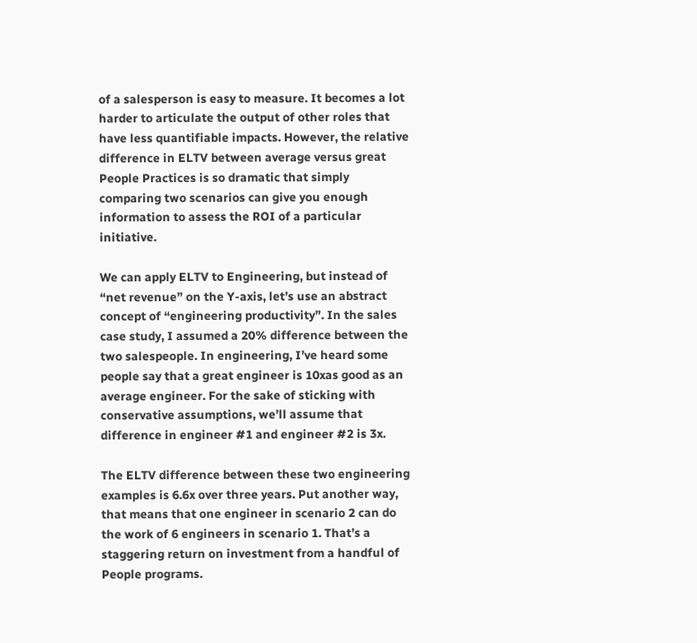of a salesperson is easy to measure. It becomes a lot harder to articulate the output of other roles that have less quantifiable impacts. However, the relative difference in ELTV between average versus great People Practices is so dramatic that simply comparing two scenarios can give you enough information to assess the ROI of a particular initiative.

We can apply ELTV to Engineering, but instead of “net revenue” on the Y-axis, let’s use an abstract concept of “engineering productivity”. In the sales case study, I assumed a 20% difference between the two salespeople. In engineering, I’ve heard some people say that a great engineer is 10xas good as an average engineer. For the sake of sticking with conservative assumptions, we’ll assume that difference in engineer #1 and engineer #2 is 3x.

The ELTV difference between these two engineering examples is 6.6x over three years. Put another way, that means that one engineer in scenario 2 can do the work of 6 engineers in scenario 1. That’s a staggering return on investment from a handful of People programs.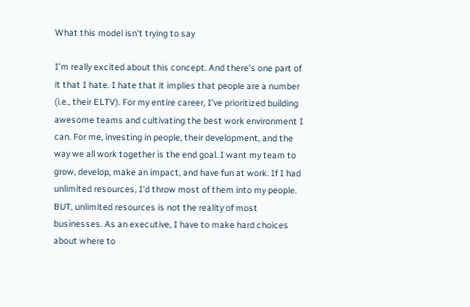What this model isn’t trying to say

I’m really excited about this concept. And there’s one part of it that I hate. I hate that it implies that people are a number (i.e., their ELTV). For my entire career, I’ve prioritized building awesome teams and cultivating the best work environment I can. For me, investing in people, their development, and the way we all work together is the end goal. I want my team to grow, develop, make an impact, and have fun at work. If I had unlimited resources, I’d throw most of them into my people. BUT, unlimited resources is not the reality of most businesses. As an executive, I have to make hard choices about where to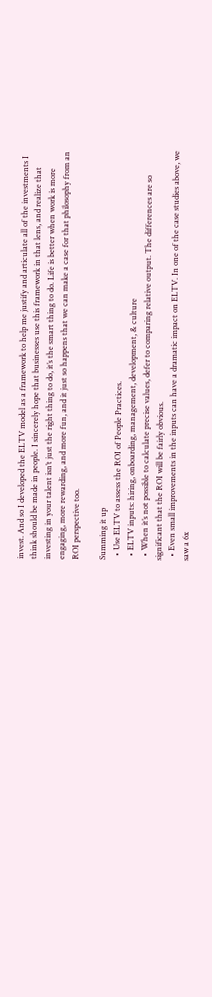invest. And so I developed the ELTV model as a framework to help me justify and articulate all of the investments I think should be made in people. I sincerely hope that businesses use this framework in that lens, and realize that investing in your talent isn’t just the right thing to do, it’s the smart thing to do. Life is better when work is more engaging, more rewarding, and more fun, and it just so happens that we can make a case for that philosophy from an ROI perspective too.

Summing it up
  • Use ELTV to assess the ROI of People Practices.
  • ELTV inputs: hiring, onboarding, management, development, & culture
  • When it’s not possible to calculate precise values, defer to comparing relative output. The differences are so significant that the ROI will be fairly obvious.
  • Even small improvements in the inputs can have a dramatic impact on ELTV. In one of the case studies above, we saw a 6x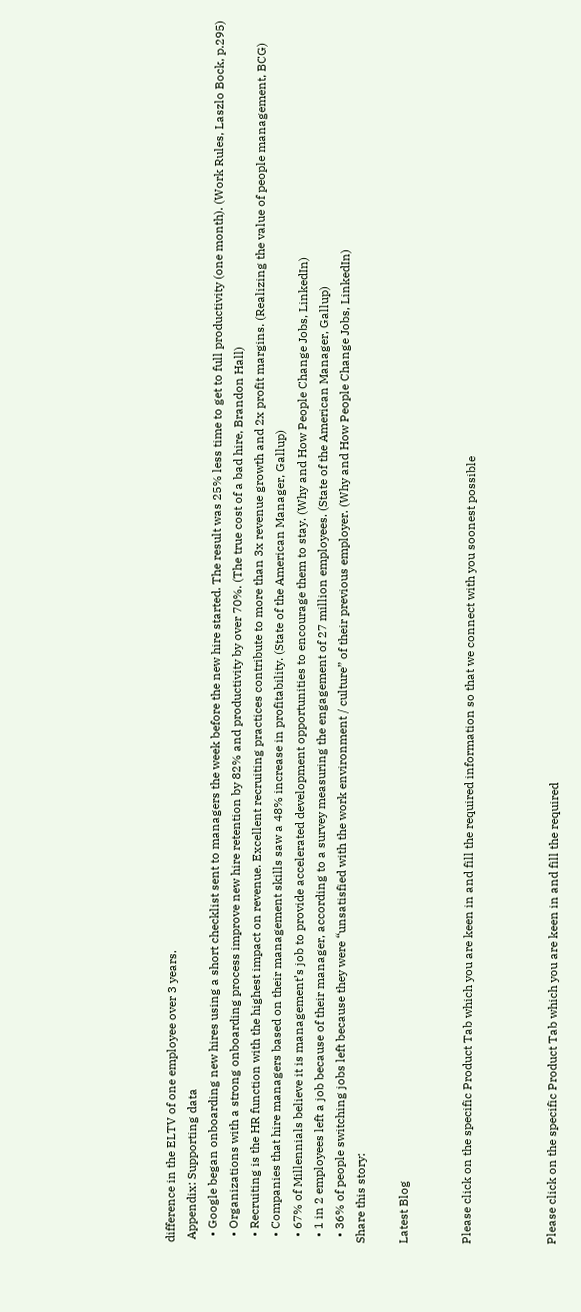difference in the ELTV of one employee over 3 years.
 Appendix: Supporting data
  • Google began onboarding new hires using a short checklist sent to managers the week before the new hire started. The result was 25% less time to get to full productivity (one month). (Work Rules, Laszlo Bock, p.295)
  • Organizations with a strong onboarding process improve new hire retention by 82% and productivity by over 70%. (The true cost of a bad hire, Brandon Hall)
  • Recruiting is the HR function with the highest impact on revenue. Excellent recruiting practices contribute to more than 3x revenue growth and 2x profit margins. (Realizing the value of people management, BCG)
  • Companies that hire managers based on their management skills saw a 48% increase in profitability. (State of the American Manager, Gallup)
  • 67% of Millennials believe it is management’s job to provide accelerated development opportunities to encourage them to stay. (Why and How People Change Jobs, LinkedIn)
  • 1 in 2 employees left a job because of their manager, according to a survey measuring the engagement of 27 million employees. (State of the American Manager, Gallup)
  • 36% of people switching jobs left because they were “unsatisfied with the work environment / culture” of their previous employer. (Why and How People Change Jobs, LinkedIn)
Share this story:

Latest Blog


Please click on the specific Product Tab which you are keen in and fill the required information so that we connect with you soonest possible



Please click on the specific Product Tab which you are keen in and fill the required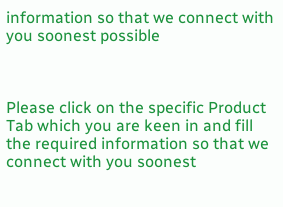information so that we connect with you soonest possible



Please click on the specific Product Tab which you are keen in and fill the required information so that we connect with you soonest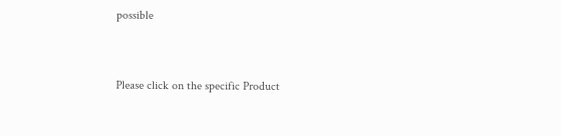possible



Please click on the specific Product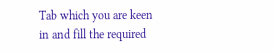Tab which you are keen in and fill the required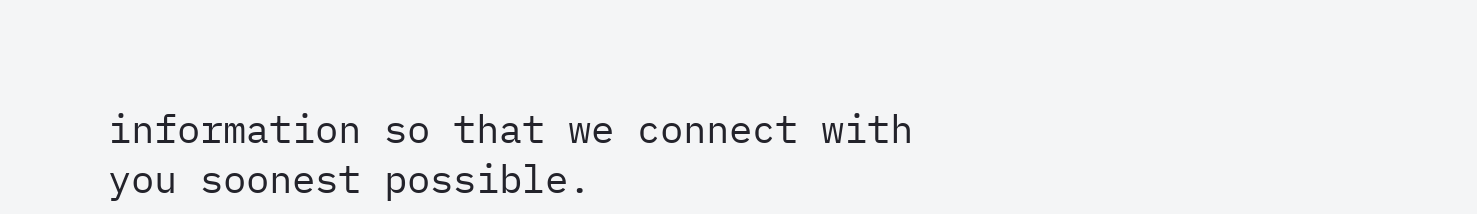information so that we connect with you soonest possible.